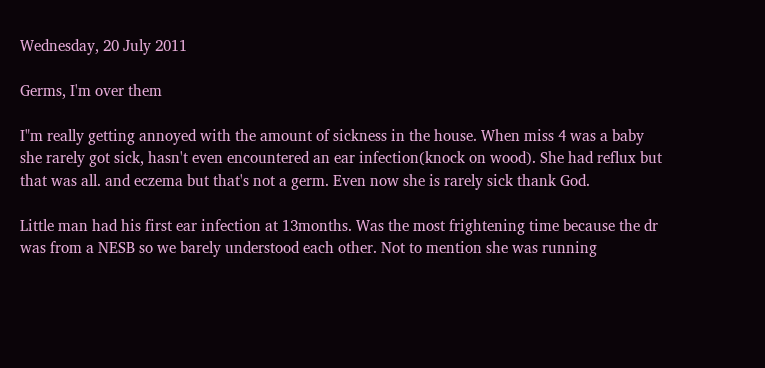Wednesday, 20 July 2011

Germs, I'm over them

I"m really getting annoyed with the amount of sickness in the house. When miss 4 was a baby she rarely got sick, hasn't even encountered an ear infection(knock on wood). She had reflux but that was all. and eczema but that's not a germ. Even now she is rarely sick thank God.

Little man had his first ear infection at 13months. Was the most frightening time because the dr was from a NESB so we barely understood each other. Not to mention she was running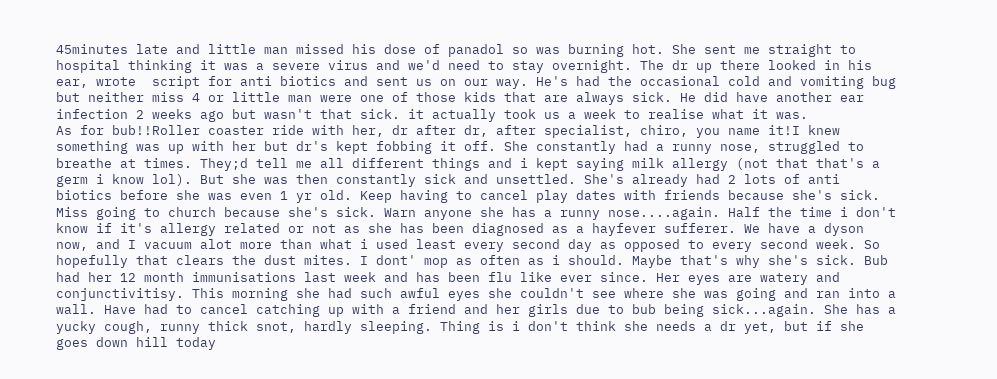45minutes late and little man missed his dose of panadol so was burning hot. She sent me straight to hospital thinking it was a severe virus and we'd need to stay overnight. The dr up there looked in his ear, wrote  script for anti biotics and sent us on our way. He's had the occasional cold and vomiting bug but neither miss 4 or little man were one of those kids that are always sick. He did have another ear infection 2 weeks ago but wasn't that sick. it actually took us a week to realise what it was.
As for bub!!Roller coaster ride with her, dr after dr, after specialist, chiro, you name it!I knew something was up with her but dr's kept fobbing it off. She constantly had a runny nose, struggled to breathe at times. They;d tell me all different things and i kept saying milk allergy (not that that's a germ i know lol). But she was then constantly sick and unsettled. She's already had 2 lots of anti biotics before she was even 1 yr old. Keep having to cancel play dates with friends because she's sick. Miss going to church because she's sick. Warn anyone she has a runny nose....again. Half the time i don't know if it's allergy related or not as she has been diagnosed as a hayfever sufferer. We have a dyson now, and I vacuum alot more than what i used least every second day as opposed to every second week. So hopefully that clears the dust mites. I dont' mop as often as i should. Maybe that's why she's sick. Bub had her 12 month immunisations last week and has been flu like ever since. Her eyes are watery and conjunctivitisy. This morning she had such awful eyes she couldn't see where she was going and ran into a wall. Have had to cancel catching up with a friend and her girls due to bub being sick...again. She has a yucky cough, runny thick snot, hardly sleeping. Thing is i don't think she needs a dr yet, but if she goes down hill today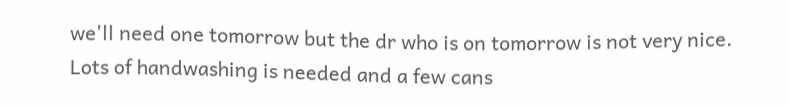we'll need one tomorrow but the dr who is on tomorrow is not very nice.
Lots of handwashing is needed and a few cans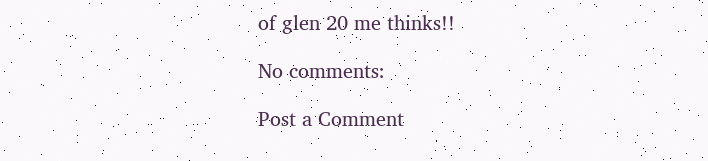of glen 20 me thinks!!

No comments:

Post a Comment